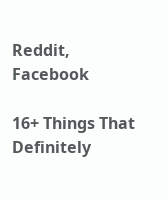Reddit, Facebook

16+ Things That Definitely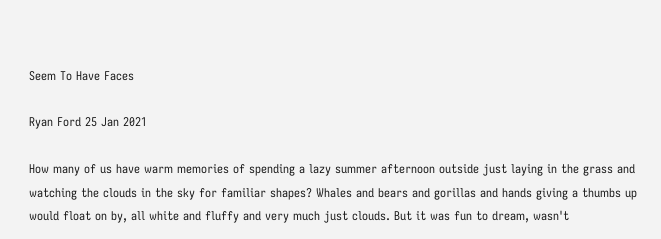Seem To Have Faces

Ryan Ford 25 Jan 2021

How many of us have warm memories of spending a lazy summer afternoon outside just laying in the grass and watching the clouds in the sky for familiar shapes? Whales and bears and gorillas and hands giving a thumbs up would float on by, all white and fluffy and very much just clouds. But it was fun to dream, wasn't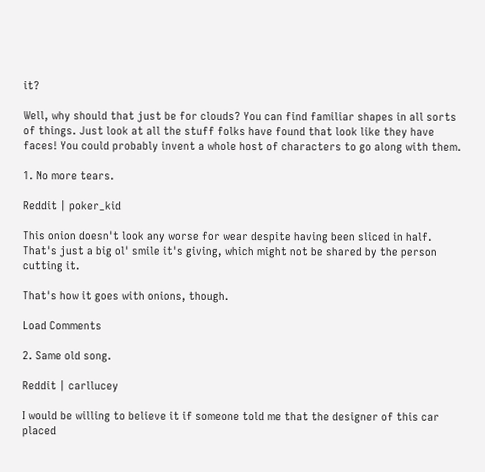it?

Well, why should that just be for clouds? You can find familiar shapes in all sorts of things. Just look at all the stuff folks have found that look like they have faces! You could probably invent a whole host of characters to go along with them.

1. No more tears.

Reddit | poker_kid

This onion doesn't look any worse for wear despite having been sliced in half. That's just a big ol' smile it's giving, which might not be shared by the person cutting it.

That's how it goes with onions, though.

Load Comments

2. Same old song.

Reddit | carllucey

I would be willing to believe it if someone told me that the designer of this car placed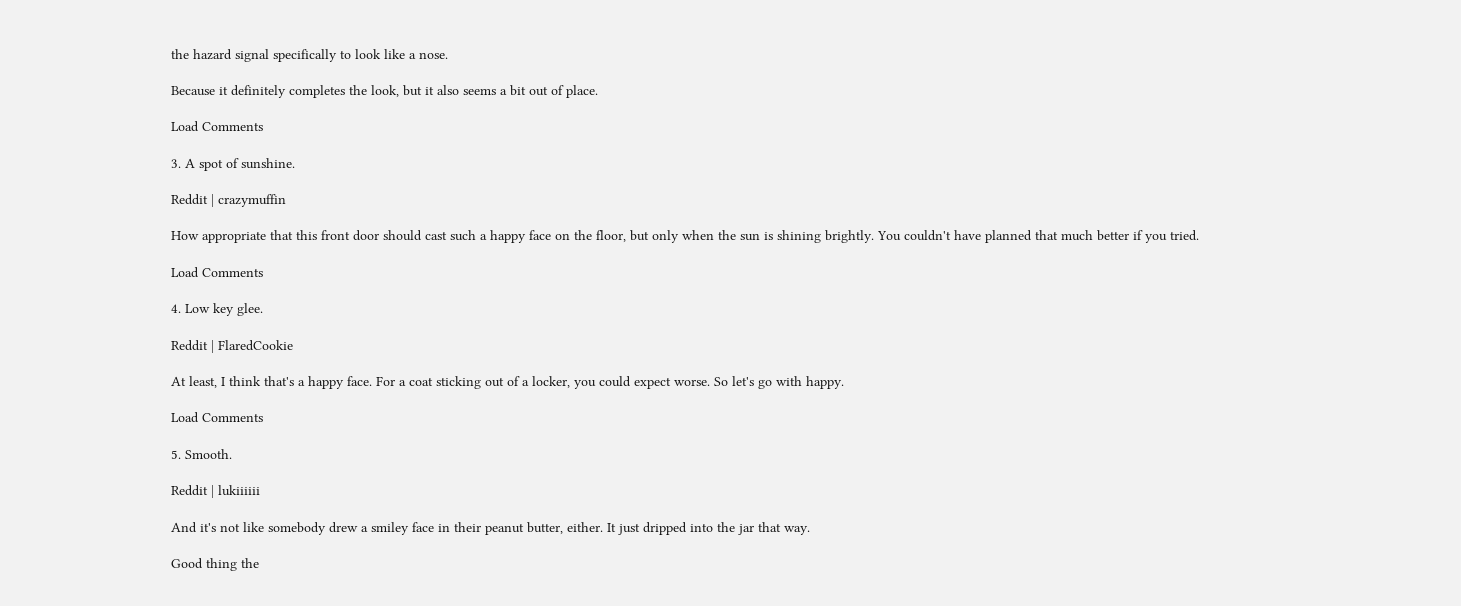the hazard signal specifically to look like a nose.

Because it definitely completes the look, but it also seems a bit out of place.

Load Comments

3. A spot of sunshine.

Reddit | crazymuffin

How appropriate that this front door should cast such a happy face on the floor, but only when the sun is shining brightly. You couldn't have planned that much better if you tried.

Load Comments

4. Low key glee.

Reddit | FlaredCookie

At least, I think that's a happy face. For a coat sticking out of a locker, you could expect worse. So let's go with happy.

Load Comments

5. Smooth.

Reddit | lukiiiiii

And it's not like somebody drew a smiley face in their peanut butter, either. It just dripped into the jar that way.

Good thing the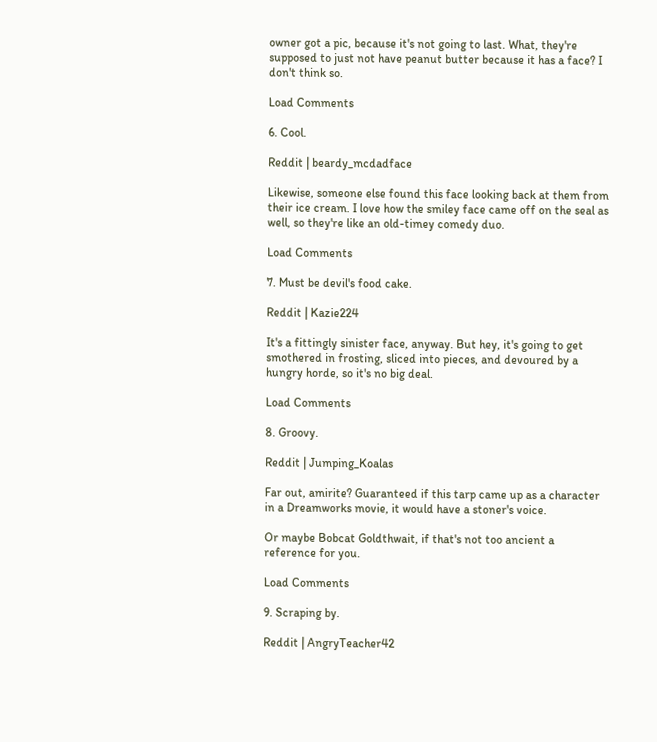owner got a pic, because it's not going to last. What, they're supposed to just not have peanut butter because it has a face? I don't think so.

Load Comments

6. Cool.

Reddit | beardy_mcdadface

Likewise, someone else found this face looking back at them from their ice cream. I love how the smiley face came off on the seal as well, so they're like an old-timey comedy duo.

Load Comments

7. Must be devil's food cake.

Reddit | Kazie224

It's a fittingly sinister face, anyway. But hey, it's going to get smothered in frosting, sliced into pieces, and devoured by a hungry horde, so it's no big deal.

Load Comments

8. Groovy.

Reddit | Jumping_Koalas

Far out, amirite? Guaranteed if this tarp came up as a character in a Dreamworks movie, it would have a stoner's voice.

Or maybe Bobcat Goldthwait, if that's not too ancient a reference for you.

Load Comments

9. Scraping by.

Reddit | AngryTeacher42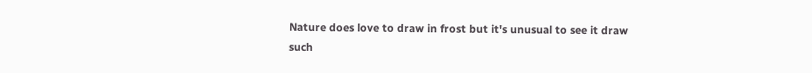Nature does love to draw in frost but it's unusual to see it draw such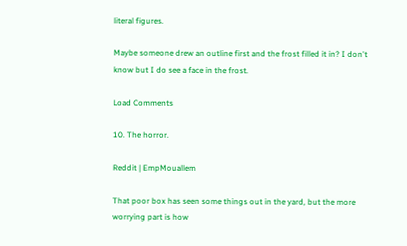literal figures.

Maybe someone drew an outline first and the frost filled it in? I don't know but I do see a face in the frost.

Load Comments

10. The horror.

Reddit | EmpMouallem

That poor box has seen some things out in the yard, but the more worrying part is how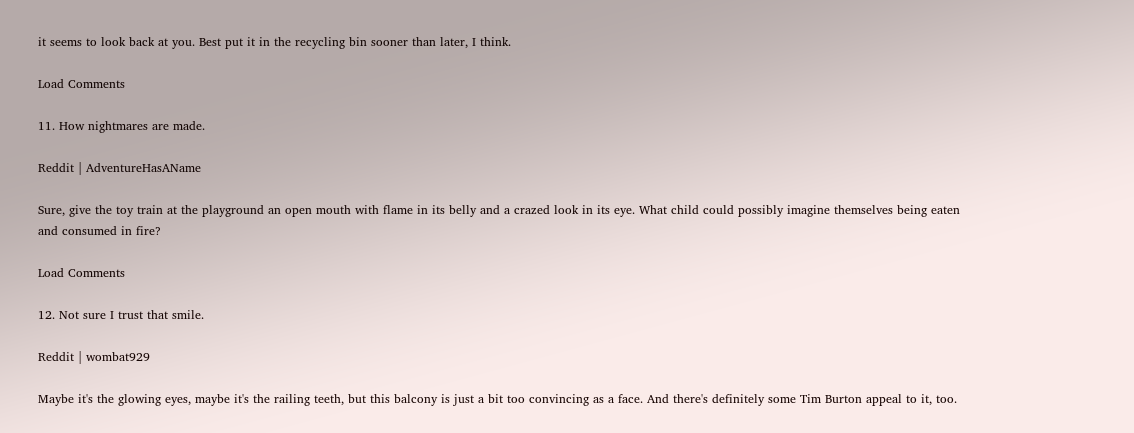it seems to look back at you. Best put it in the recycling bin sooner than later, I think.

Load Comments

11. How nightmares are made.

Reddit | AdventureHasAName

Sure, give the toy train at the playground an open mouth with flame in its belly and a crazed look in its eye. What child could possibly imagine themselves being eaten and consumed in fire?

Load Comments

12. Not sure I trust that smile.

Reddit | wombat929

Maybe it's the glowing eyes, maybe it's the railing teeth, but this balcony is just a bit too convincing as a face. And there's definitely some Tim Burton appeal to it, too.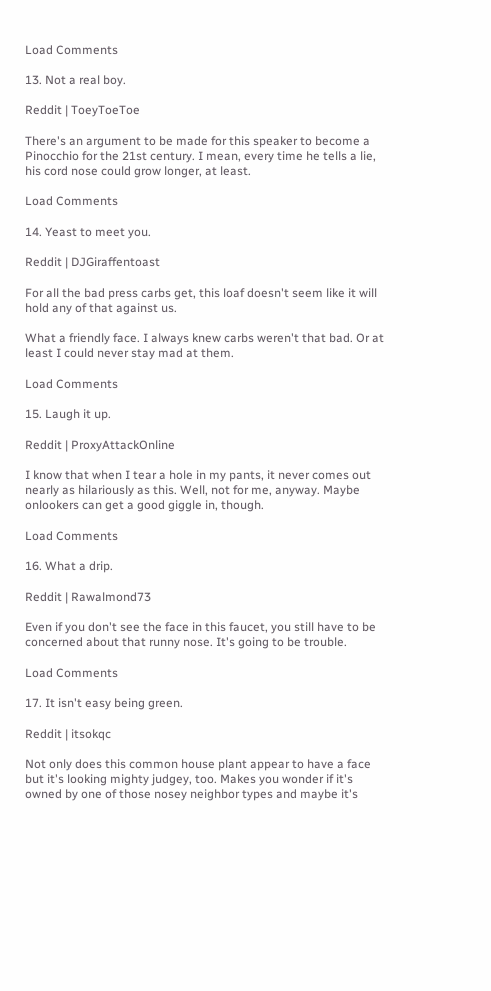Load Comments

13. Not a real boy.

Reddit | ToeyToeToe

There's an argument to be made for this speaker to become a Pinocchio for the 21st century. I mean, every time he tells a lie, his cord nose could grow longer, at least.

Load Comments

14. Yeast to meet you.

Reddit | DJGiraffentoast

For all the bad press carbs get, this loaf doesn't seem like it will hold any of that against us.

What a friendly face. I always knew carbs weren't that bad. Or at least I could never stay mad at them.

Load Comments

15. Laugh it up.

Reddit | ProxyAttackOnline

I know that when I tear a hole in my pants, it never comes out nearly as hilariously as this. Well, not for me, anyway. Maybe onlookers can get a good giggle in, though.

Load Comments

16. What a drip.

Reddit | Rawalmond73

Even if you don't see the face in this faucet, you still have to be concerned about that runny nose. It's going to be trouble.

Load Comments

17. It isn't easy being green.

Reddit | itsokqc

Not only does this common house plant appear to have a face but it's looking mighty judgey, too. Makes you wonder if it's owned by one of those nosey neighbor types and maybe it's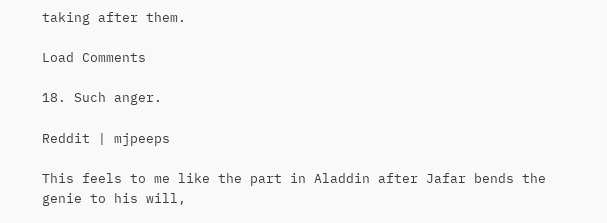taking after them.

Load Comments

18. Such anger.

Reddit | mjpeeps

This feels to me like the part in Aladdin after Jafar bends the genie to his will,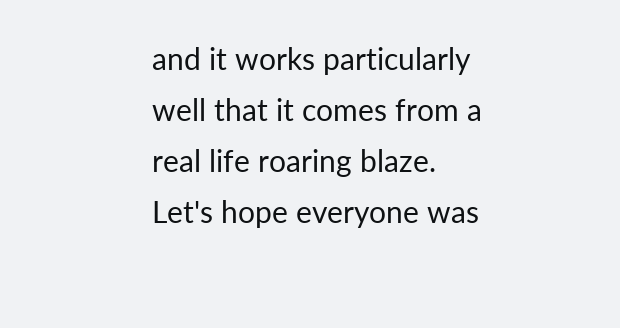and it works particularly well that it comes from a real life roaring blaze. Let's hope everyone was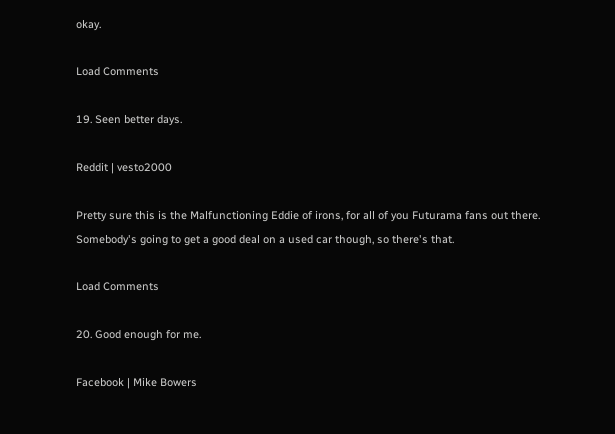okay.

Load Comments

19. Seen better days.

Reddit | vesto2000

Pretty sure this is the Malfunctioning Eddie of irons, for all of you Futurama fans out there. Somebody's going to get a good deal on a used car though, so there's that.

Load Comments

20. Good enough for me.

Facebook | Mike Bowers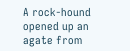A rock-hound opened up an agate from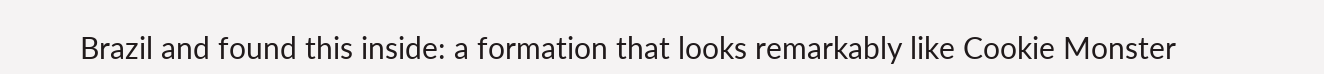Brazil and found this inside: a formation that looks remarkably like Cookie Monster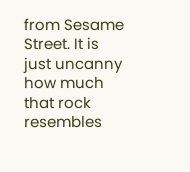from Sesame Street. It is just uncanny how much that rock resembles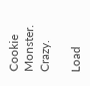Cookie Monster. Crazy.

Load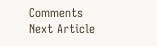Comments
Next Article